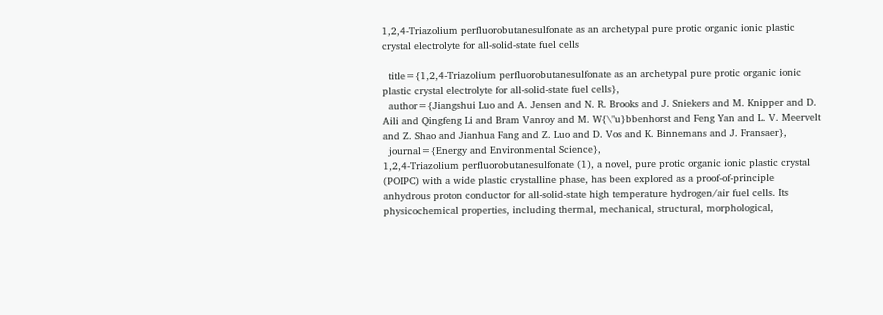1,2,4-Triazolium perfluorobutanesulfonate as an archetypal pure protic organic ionic plastic crystal electrolyte for all-solid-state fuel cells

  title={1,2,4-Triazolium perfluorobutanesulfonate as an archetypal pure protic organic ionic plastic crystal electrolyte for all-solid-state fuel cells},
  author={Jiangshui Luo and A. Jensen and N. R. Brooks and J. Sniekers and M. Knipper and D. Aili and Qingfeng Li and Bram Vanroy and M. W{\"u}bbenhorst and Feng Yan and L. V. Meervelt and Z. Shao and Jianhua Fang and Z. Luo and D. Vos and K. Binnemans and J. Fransaer},
  journal={Energy and Environmental Science},
1,2,4-Triazolium perfluorobutanesulfonate (1), a novel, pure protic organic ionic plastic crystal (POIPC) with a wide plastic crystalline phase, has been explored as a proof-of-principle anhydrous proton conductor for all-solid-state high temperature hydrogen/air fuel cells. Its physicochemical properties, including thermal, mechanical, structural, morphological,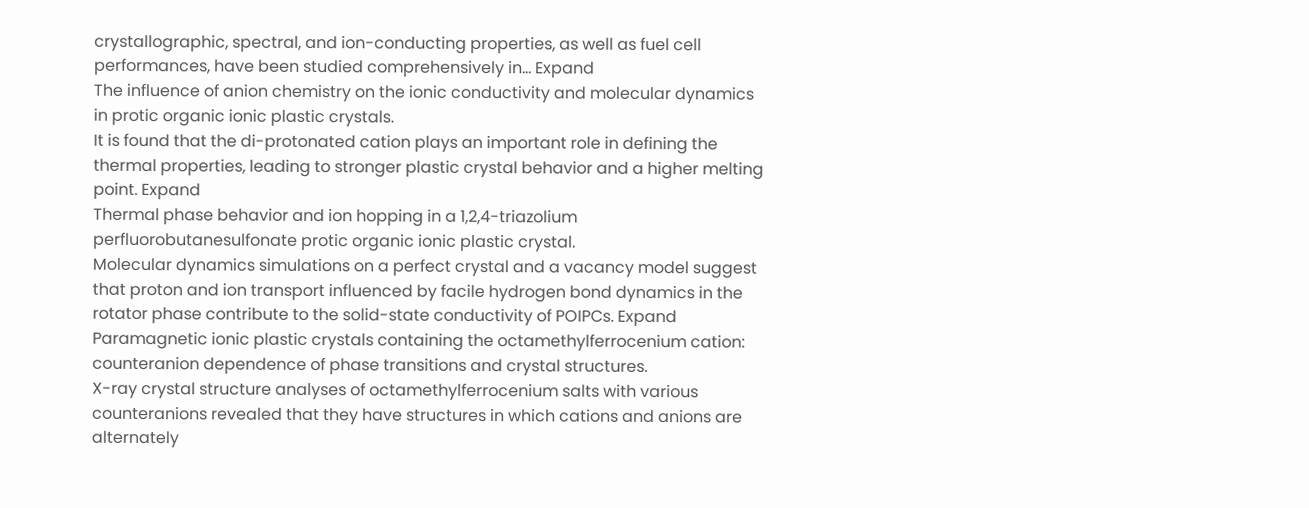crystallographic, spectral, and ion-conducting properties, as well as fuel cell performances, have been studied comprehensively in… Expand
The influence of anion chemistry on the ionic conductivity and molecular dynamics in protic organic ionic plastic crystals.
It is found that the di-protonated cation plays an important role in defining the thermal properties, leading to stronger plastic crystal behavior and a higher melting point. Expand
Thermal phase behavior and ion hopping in a 1,2,4-triazolium perfluorobutanesulfonate protic organic ionic plastic crystal.
Molecular dynamics simulations on a perfect crystal and a vacancy model suggest that proton and ion transport influenced by facile hydrogen bond dynamics in the rotator phase contribute to the solid-state conductivity of POIPCs. Expand
Paramagnetic ionic plastic crystals containing the octamethylferrocenium cation: counteranion dependence of phase transitions and crystal structures.
X-ray crystal structure analyses of octamethylferrocenium salts with various counteranions revealed that they have structures in which cations and anions are alternately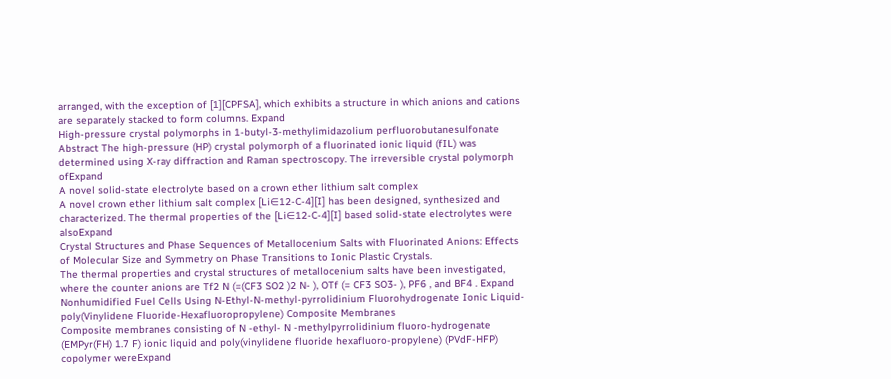arranged, with the exception of [1][CPFSA], which exhibits a structure in which anions and cations are separately stacked to form columns. Expand
High-pressure crystal polymorphs in 1-butyl-3-methylimidazolium perfluorobutanesulfonate
Abstract The high-pressure (HP) crystal polymorph of a fluorinated ionic liquid (fIL) was determined using X-ray diffraction and Raman spectroscopy. The irreversible crystal polymorph ofExpand
A novel solid-state electrolyte based on a crown ether lithium salt complex
A novel crown ether lithium salt complex [Li∈12-C-4][I] has been designed, synthesized and characterized. The thermal properties of the [Li∈12-C-4][I] based solid-state electrolytes were alsoExpand
Crystal Structures and Phase Sequences of Metallocenium Salts with Fluorinated Anions: Effects of Molecular Size and Symmetry on Phase Transitions to Ionic Plastic Crystals.
The thermal properties and crystal structures of metallocenium salts have been investigated, where the counter anions are Tf2 N (=(CF3 SO2 )2 N- ), OTf (= CF3 SO3- ), PF6 , and BF4 . Expand
Nonhumidified Fuel Cells Using N-Ethyl-N-methyl-pyrrolidinium Fluorohydrogenate Ionic Liquid-poly(Vinylidene Fluoride-Hexafluoropropylene) Composite Membranes
Composite membranes consisting of N -ethyl- N -methylpyrrolidinium fluoro-hydrogenate (EMPyr(FH) 1.7 F) ionic liquid and poly(vinylidene fluoride hexafluoro-propylene) (PVdF-HFP) copolymer wereExpand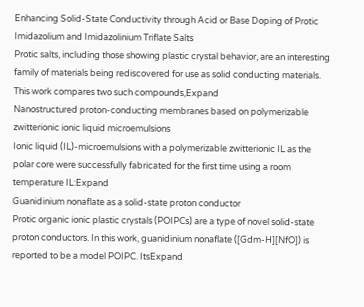Enhancing Solid-State Conductivity through Acid or Base Doping of Protic Imidazolium and Imidazolinium Triflate Salts
Protic salts, including those showing plastic crystal behavior, are an interesting family of materials being rediscovered for use as solid conducting materials. This work compares two such compounds,Expand
Nanostructured proton-conducting membranes based on polymerizable zwitterionic ionic liquid microemulsions
Ionic liquid (IL)-microemulsions with a polymerizable zwitterionic IL as the polar core were successfully fabricated for the first time using a room temperature IL:Expand
Guanidinium nonaflate as a solid-state proton conductor
Protic organic ionic plastic crystals (POIPCs) are a type of novel solid-state proton conductors. In this work, guanidinium nonaflate ([Gdm-H][NfO]) is reported to be a model POIPC. ItsExpand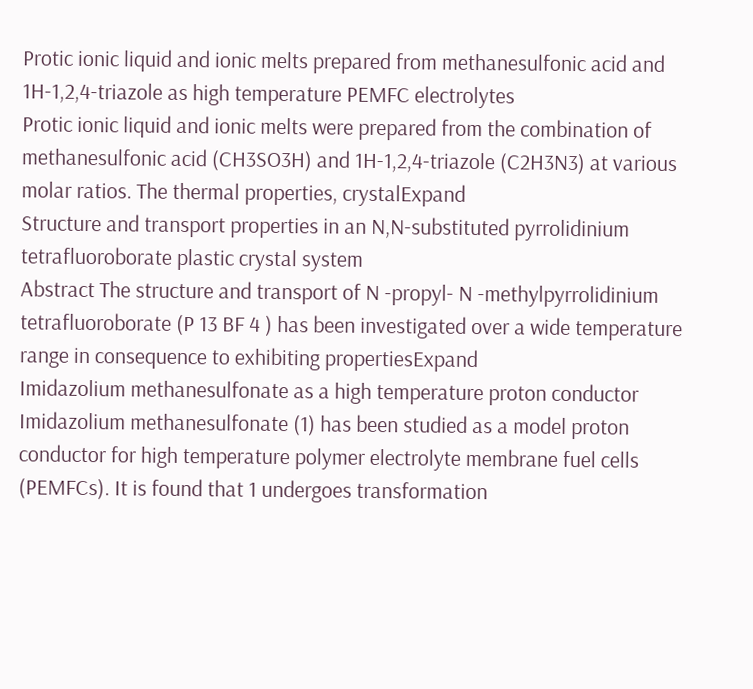Protic ionic liquid and ionic melts prepared from methanesulfonic acid and 1H-1,2,4-triazole as high temperature PEMFC electrolytes
Protic ionic liquid and ionic melts were prepared from the combination of methanesulfonic acid (CH3SO3H) and 1H-1,2,4-triazole (C2H3N3) at various molar ratios. The thermal properties, crystalExpand
Structure and transport properties in an N,N-substituted pyrrolidinium tetrafluoroborate plastic crystal system
Abstract The structure and transport of N -propyl- N -methylpyrrolidinium tetrafluoroborate (P 13 BF 4 ) has been investigated over a wide temperature range in consequence to exhibiting propertiesExpand
Imidazolium methanesulfonate as a high temperature proton conductor
Imidazolium methanesulfonate (1) has been studied as a model proton conductor for high temperature polymer electrolyte membrane fuel cells (PEMFCs). It is found that 1 undergoes transformation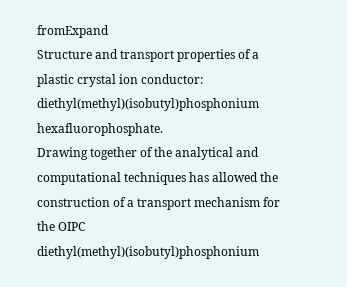fromExpand
Structure and transport properties of a plastic crystal ion conductor: diethyl(methyl)(isobutyl)phosphonium hexafluorophosphate.
Drawing together of the analytical and computational techniques has allowed the construction of a transport mechanism for the OIPC diethyl(methyl)(isobutyl)phosphonium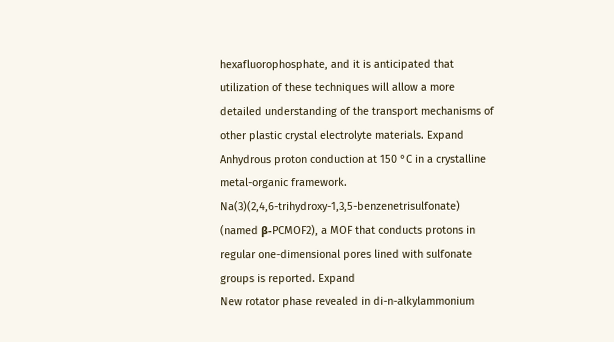hexafluorophosphate, and it is anticipated that utilization of these techniques will allow a more detailed understanding of the transport mechanisms of other plastic crystal electrolyte materials. Expand
Anhydrous proton conduction at 150 °C in a crystalline metal-organic framework.
Na(3)(2,4,6-trihydroxy-1,3,5-benzenetrisulfonate) (named β-PCMOF2), a MOF that conducts protons in regular one-dimensional pores lined with sulfonate groups is reported. Expand
New rotator phase revealed in di-n-alkylammonium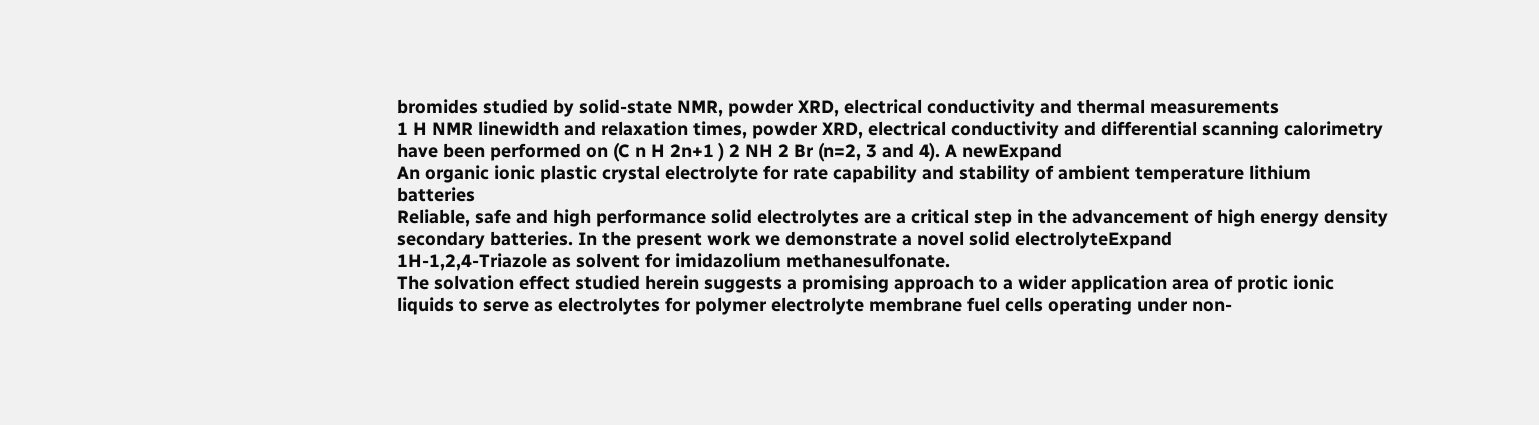bromides studied by solid-state NMR, powder XRD, electrical conductivity and thermal measurements
1 H NMR linewidth and relaxation times, powder XRD, electrical conductivity and differential scanning calorimetry have been performed on (C n H 2n+1 ) 2 NH 2 Br (n=2, 3 and 4). A newExpand
An organic ionic plastic crystal electrolyte for rate capability and stability of ambient temperature lithium batteries
Reliable, safe and high performance solid electrolytes are a critical step in the advancement of high energy density secondary batteries. In the present work we demonstrate a novel solid electrolyteExpand
1H-1,2,4-Triazole as solvent for imidazolium methanesulfonate.
The solvation effect studied herein suggests a promising approach to a wider application area of protic ionic liquids to serve as electrolytes for polymer electrolyte membrane fuel cells operating under non-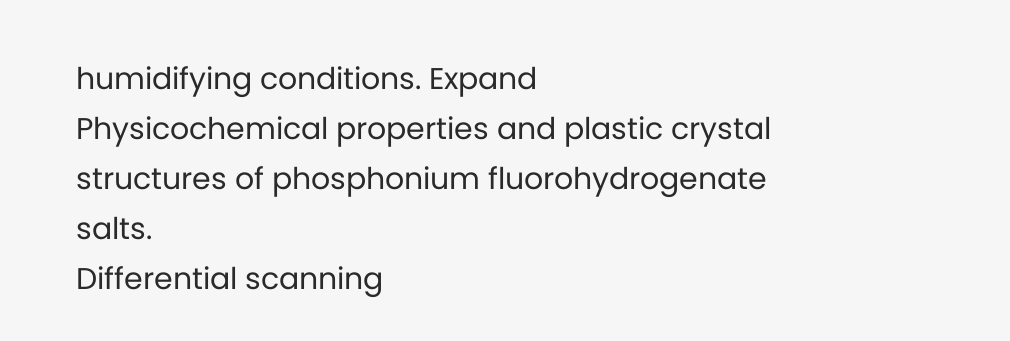humidifying conditions. Expand
Physicochemical properties and plastic crystal structures of phosphonium fluorohydrogenate salts.
Differential scanning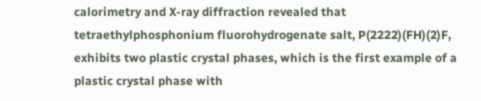calorimetry and X-ray diffraction revealed that tetraethylphosphonium fluorohydrogenate salt, P(2222)(FH)(2)F, exhibits two plastic crystal phases, which is the first example of a plastic crystal phase with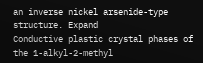an inverse nickel arsenide-type structure. Expand
Conductive plastic crystal phases of the 1-alkyl-2-methyl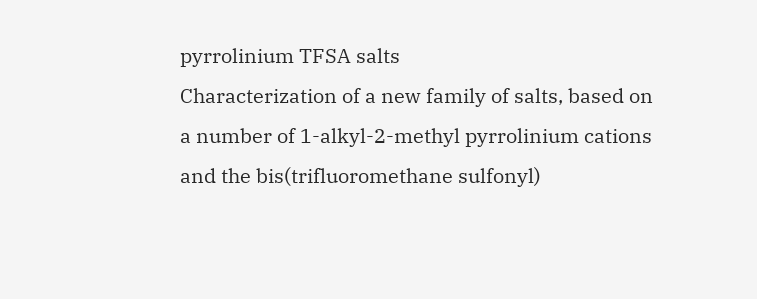pyrrolinium TFSA salts
Characterization of a new family of salts, based on a number of 1-alkyl-2-methyl pyrrolinium cations and the bis(trifluoromethane sulfonyl)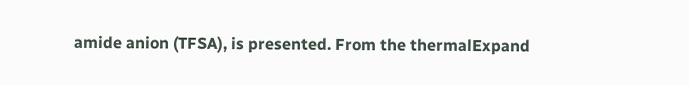amide anion (TFSA), is presented. From the thermalExpand